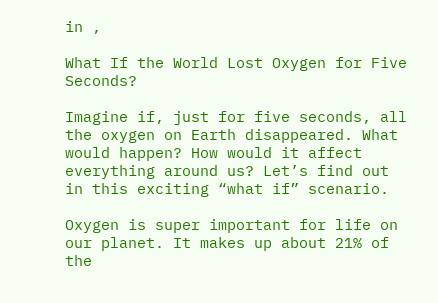in ,

What If the World Lost Oxygen for Five Seconds?

Imagine if, just for five seconds, all the oxygen on Earth disappeared. What would happen? How would it affect everything around us? Let’s find out in this exciting “what if” scenario.

Oxygen is super important for life on our planet. It makes up about 21% of the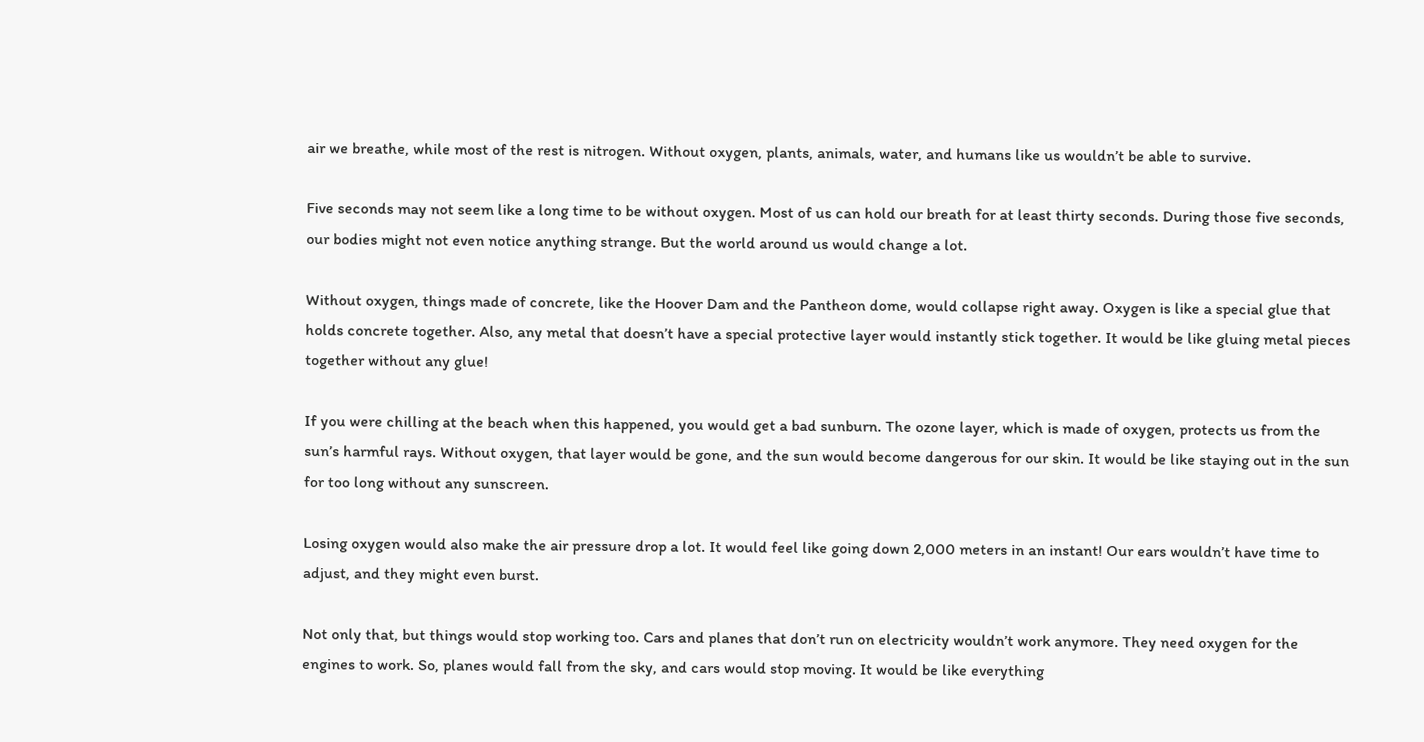air we breathe, while most of the rest is nitrogen. Without oxygen, plants, animals, water, and humans like us wouldn’t be able to survive.

Five seconds may not seem like a long time to be without oxygen. Most of us can hold our breath for at least thirty seconds. During those five seconds, our bodies might not even notice anything strange. But the world around us would change a lot.

Without oxygen, things made of concrete, like the Hoover Dam and the Pantheon dome, would collapse right away. Oxygen is like a special glue that holds concrete together. Also, any metal that doesn’t have a special protective layer would instantly stick together. It would be like gluing metal pieces together without any glue!

If you were chilling at the beach when this happened, you would get a bad sunburn. The ozone layer, which is made of oxygen, protects us from the sun’s harmful rays. Without oxygen, that layer would be gone, and the sun would become dangerous for our skin. It would be like staying out in the sun for too long without any sunscreen.

Losing oxygen would also make the air pressure drop a lot. It would feel like going down 2,000 meters in an instant! Our ears wouldn’t have time to adjust, and they might even burst.

Not only that, but things would stop working too. Cars and planes that don’t run on electricity wouldn’t work anymore. They need oxygen for the engines to work. So, planes would fall from the sky, and cars would stop moving. It would be like everything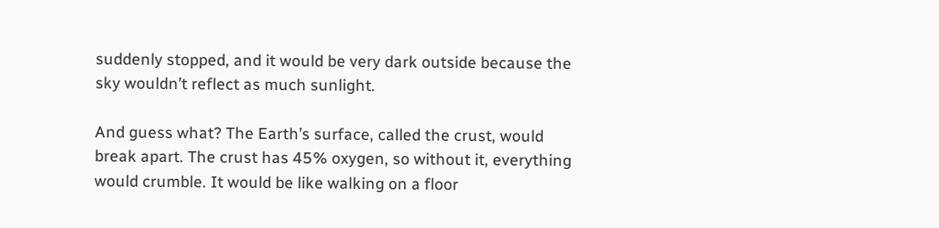suddenly stopped, and it would be very dark outside because the sky wouldn’t reflect as much sunlight.

And guess what? The Earth’s surface, called the crust, would break apart. The crust has 45% oxygen, so without it, everything would crumble. It would be like walking on a floor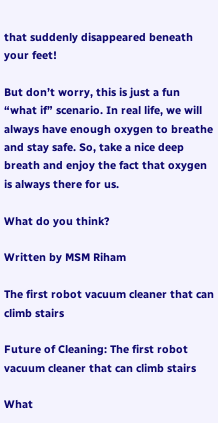that suddenly disappeared beneath your feet!

But don’t worry, this is just a fun “what if” scenario. In real life, we will always have enough oxygen to breathe and stay safe. So, take a nice deep breath and enjoy the fact that oxygen is always there for us.

What do you think?

Written by MSM Riham

The first robot vacuum cleaner that can climb stairs

Future of Cleaning: The first robot vacuum cleaner that can climb stairs

What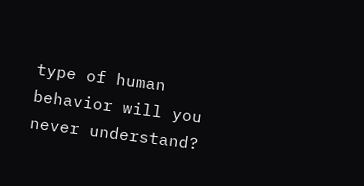type of human behavior will you never understand?